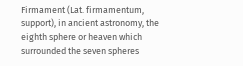Firmament (Lat. firmamentum, support), in ancient astronomy, the eighth sphere or heaven which surrounded the seven spheres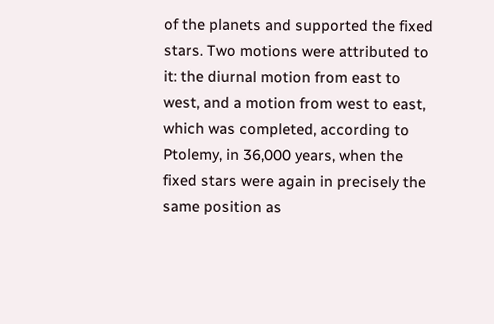of the planets and supported the fixed stars. Two motions were attributed to it: the diurnal motion from east to west, and a motion from west to east, which was completed, according to Ptolemy, in 36,000 years, when the fixed stars were again in precisely the same position as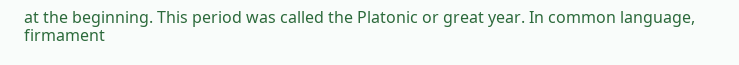at the beginning. This period was called the Platonic or great year. In common language, firmament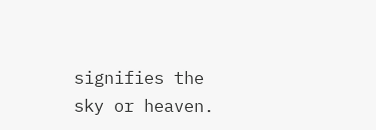signifies the sky or heaven.